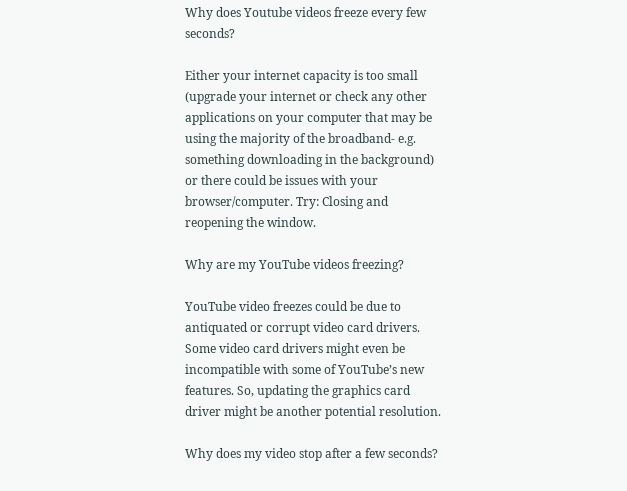Why does Youtube videos freeze every few seconds?

Either your internet capacity is too small (upgrade your internet or check any other applications on your computer that may be using the majority of the broadband- e.g. something downloading in the background) or there could be issues with your browser/computer. Try: Closing and reopening the window.

Why are my YouTube videos freezing?

YouTube video freezes could be due to antiquated or corrupt video card drivers. Some video card drivers might even be incompatible with some of YouTube’s new features. So, updating the graphics card driver might be another potential resolution.

Why does my video stop after a few seconds?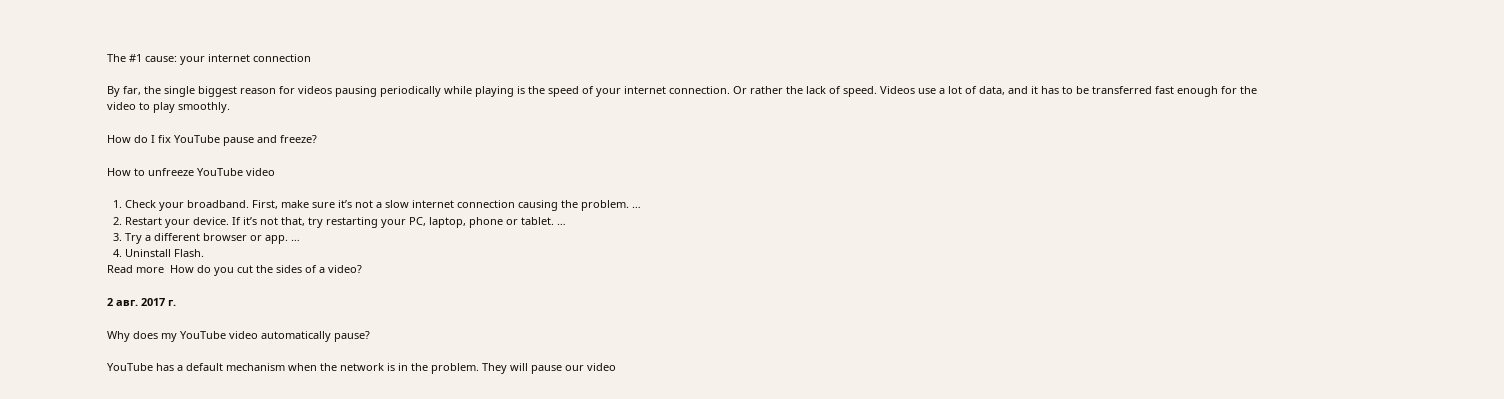The #1 cause: your internet connection

By far, the single biggest reason for videos pausing periodically while playing is the speed of your internet connection. Or rather the lack of speed. Videos use a lot of data, and it has to be transferred fast enough for the video to play smoothly.

How do I fix YouTube pause and freeze?

How to unfreeze YouTube video

  1. Check your broadband. First, make sure it’s not a slow internet connection causing the problem. …
  2. Restart your device. If it’s not that, try restarting your PC, laptop, phone or tablet. …
  3. Try a different browser or app. …
  4. Uninstall Flash.
Read more  How do you cut the sides of a video?

2 авг. 2017 г.

Why does my YouTube video automatically pause?

YouTube has a default mechanism when the network is in the problem. They will pause our video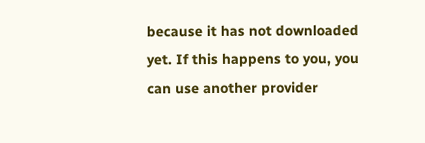because it has not downloaded yet. If this happens to you, you can use another provider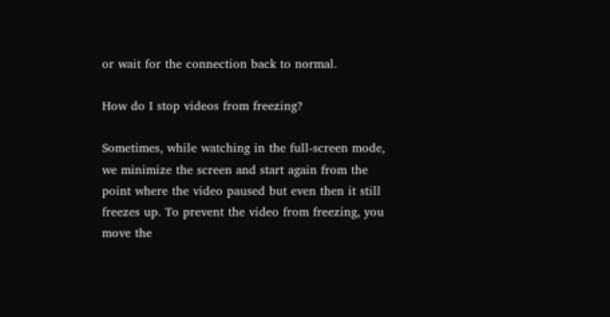or wait for the connection back to normal.

How do I stop videos from freezing?

Sometimes, while watching in the full-screen mode, we minimize the screen and start again from the point where the video paused but even then it still freezes up. To prevent the video from freezing, you move the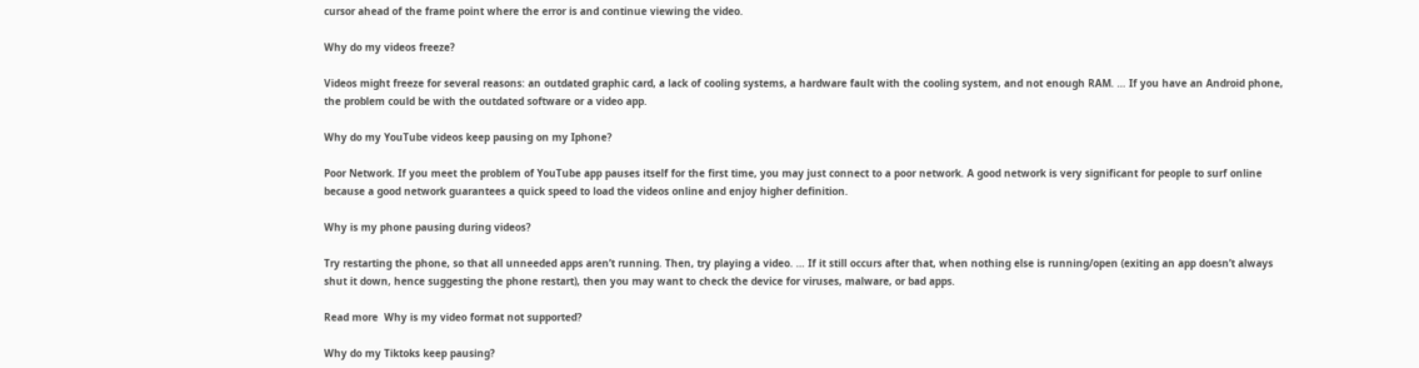cursor ahead of the frame point where the error is and continue viewing the video.

Why do my videos freeze?

Videos might freeze for several reasons: an outdated graphic card, a lack of cooling systems, a hardware fault with the cooling system, and not enough RAM. … If you have an Android phone, the problem could be with the outdated software or a video app.

Why do my YouTube videos keep pausing on my Iphone?

Poor Network. If you meet the problem of YouTube app pauses itself for the first time, you may just connect to a poor network. A good network is very significant for people to surf online because a good network guarantees a quick speed to load the videos online and enjoy higher definition.

Why is my phone pausing during videos?

Try restarting the phone, so that all unneeded apps aren’t running. Then, try playing a video. … If it still occurs after that, when nothing else is running/open (exiting an app doesn’t always shut it down, hence suggesting the phone restart), then you may want to check the device for viruses, malware, or bad apps.

Read more  Why is my video format not supported?

Why do my Tiktoks keep pausing?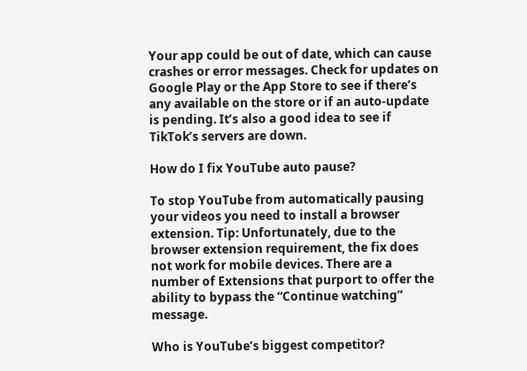Your app could be out of date, which can cause crashes or error messages. Check for updates on Google Play or the App Store to see if there’s any available on the store or if an auto-update is pending. It’s also a good idea to see if TikTok’s servers are down.

How do I fix YouTube auto pause?

To stop YouTube from automatically pausing your videos you need to install a browser extension. Tip: Unfortunately, due to the browser extension requirement, the fix does not work for mobile devices. There are a number of Extensions that purport to offer the ability to bypass the “Continue watching” message.

Who is YouTube’s biggest competitor?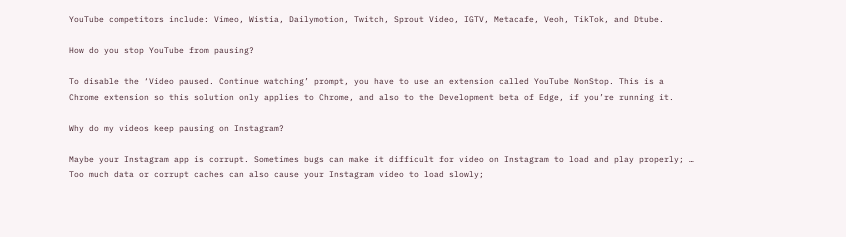YouTube competitors include: Vimeo, Wistia, Dailymotion, Twitch, Sprout Video, IGTV, Metacafe, Veoh, TikTok, and Dtube.

How do you stop YouTube from pausing?

To disable the ‘Video paused. Continue watching’ prompt, you have to use an extension called YouTube NonStop. This is a Chrome extension so this solution only applies to Chrome, and also to the Development beta of Edge, if you’re running it.

Why do my videos keep pausing on Instagram?

Maybe your Instagram app is corrupt. Sometimes bugs can make it difficult for video on Instagram to load and play properly; … Too much data or corrupt caches can also cause your Instagram video to load slowly;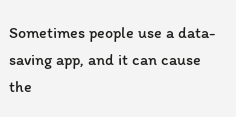Sometimes people use a data-saving app, and it can cause the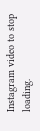Instagram video to stop loading.